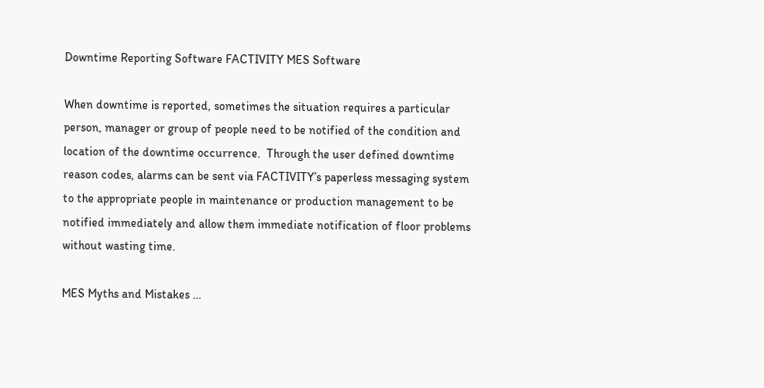Downtime Reporting Software FACTIVITY MES Software

When downtime is reported, sometimes the situation requires a particular person, manager or group of people need to be notified of the condition and location of the downtime occurrence.  Through the user defined downtime reason codes, alarms can be sent via FACTIVITY’s paperless messaging system to the appropriate people in maintenance or production management to be notified immediately and allow them immediate notification of floor problems without wasting time.

MES Myths and Mistakes …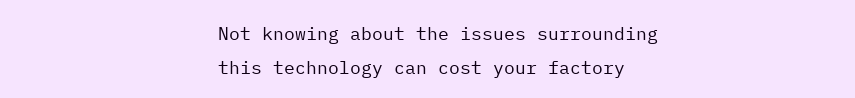Not knowing about the issues surrounding this technology can cost your factory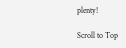plenty!

Scroll to Top